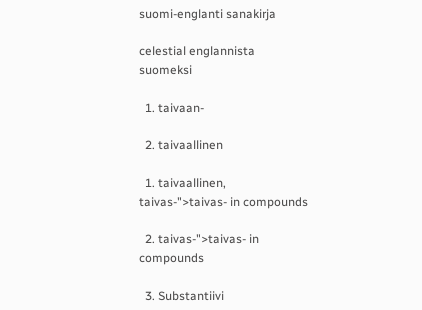suomi-englanti sanakirja

celestial englannista suomeksi

  1. taivaan-

  2. taivaallinen

  1. taivaallinen, taivas-">taivas- in compounds

  2. taivas-">taivas- in compounds

  3. Substantiivi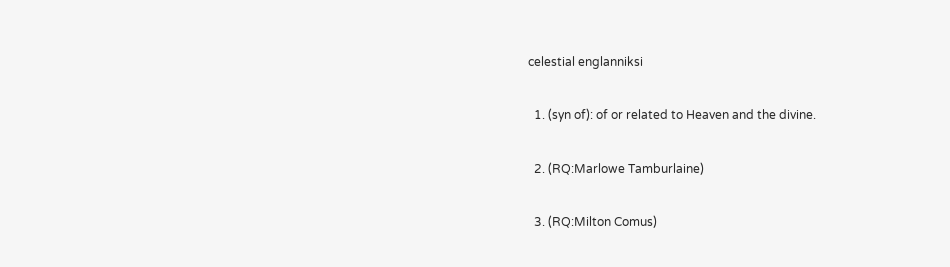celestial englanniksi

  1. (syn of): of or related to Heaven and the divine.

  2. (RQ:Marlowe Tamburlaine)

  3. (RQ:Milton Comus)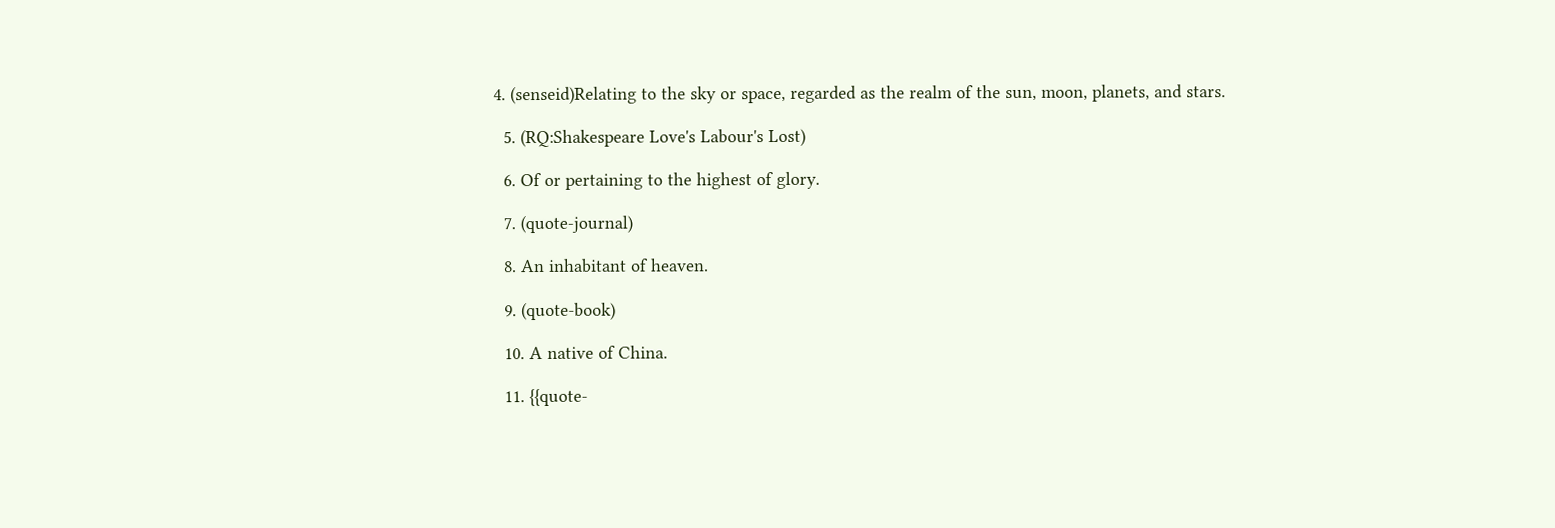4. (senseid)Relating to the sky or space, regarded as the realm of the sun, moon, planets, and stars.

  5. (RQ:Shakespeare Love's Labour's Lost)

  6. Of or pertaining to the highest of glory.

  7. (quote-journal)

  8. An inhabitant of heaven.

  9. (quote-book)

  10. A native of China.

  11. {{quote-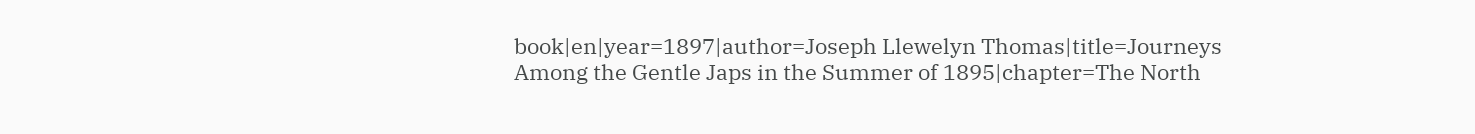book|en|year=1897|author=Joseph Llewelyn Thomas|title=Journeys Among the Gentle Japs in the Summer of 1895|chapter=The North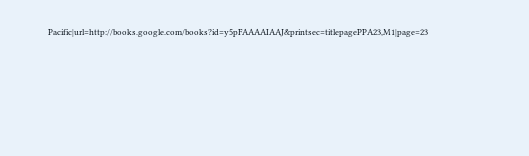Pacific|url=http://books.google.com/books?id=y5pFAAAAIAAJ&printsec=titlepagePPA23,M1|page=23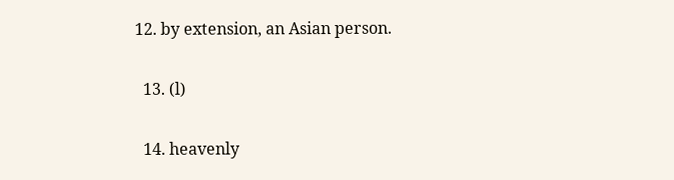12. by extension, an Asian person.

  13. (l)

  14. heavenly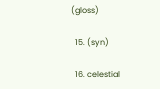(gloss)

  15. (syn)

  16. celestial